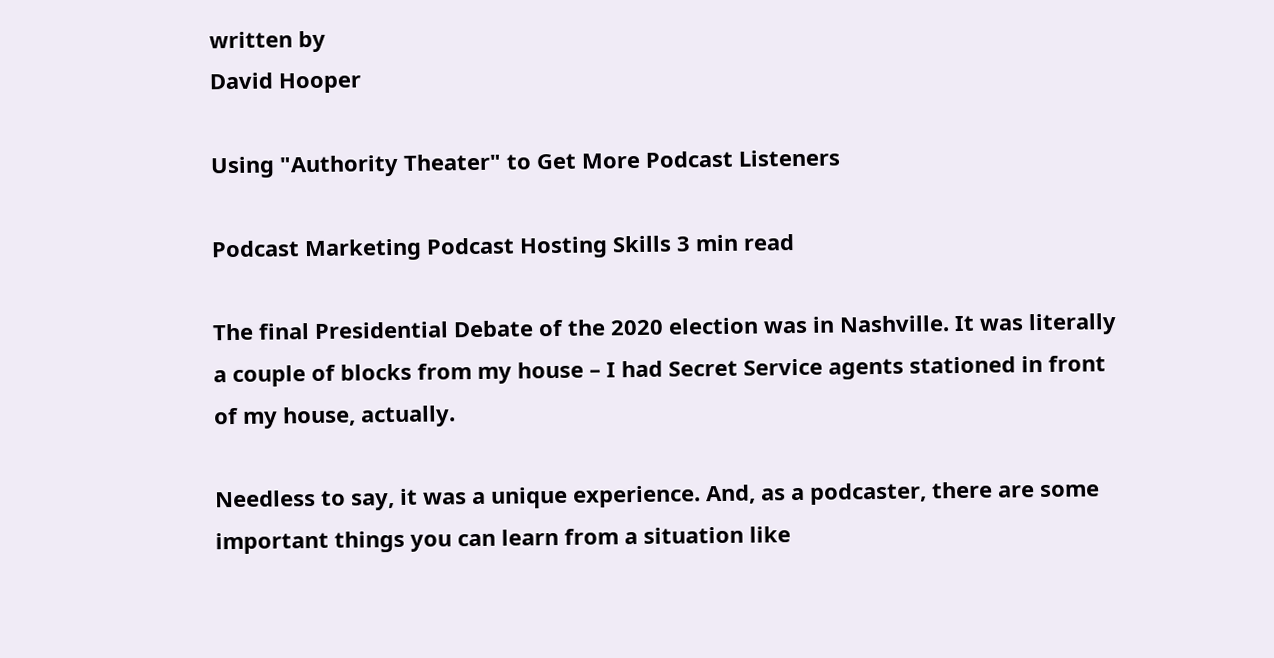written by
David Hooper

Using "Authority Theater" to Get More Podcast Listeners

Podcast Marketing Podcast Hosting Skills 3 min read

The final Presidential Debate of the 2020 election was in Nashville. It was literally a couple of blocks from my house – I had Secret Service agents stationed in front of my house, actually.

Needless to say, it was a unique experience. And, as a podcaster, there are some important things you can learn from a situation like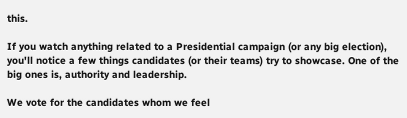this.

If you watch anything related to a Presidential campaign (or any big election), you'll notice a few things candidates (or their teams) try to showcase. One of the big ones is, authority and leadership.

We vote for the candidates whom we feel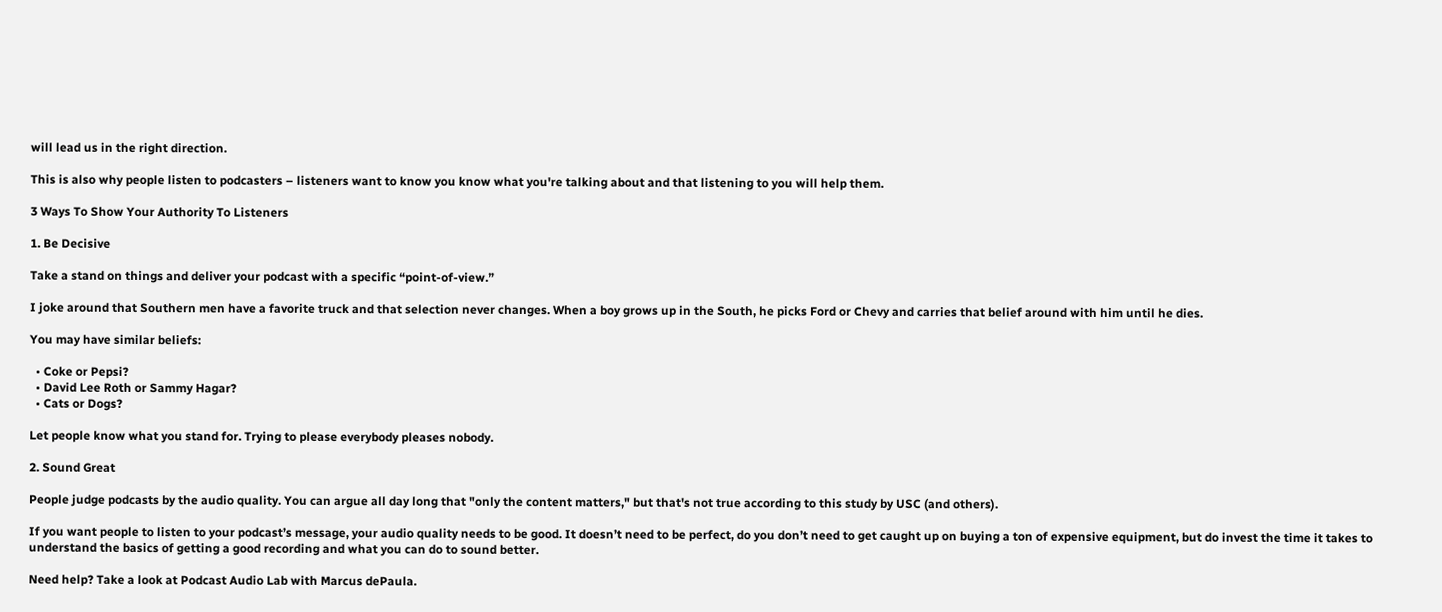will lead us in the right direction.

This is also why people listen to podcasters – listeners want to know you know what you're talking about and that listening to you will help them.

3 Ways To Show Your Authority To Listeners

1. Be Decisive

Take a stand on things and deliver your podcast with a specific “point-of-view.”

I joke around that Southern men have a favorite truck and that selection never changes. When a boy grows up in the South, he picks Ford or Chevy and carries that belief around with him until he dies.

You may have similar beliefs:

  • Coke or Pepsi?
  • David Lee Roth or Sammy Hagar?
  • Cats or Dogs?

Let people know what you stand for. Trying to please everybody pleases nobody.

2. Sound Great

People judge podcasts by the audio quality. You can argue all day long that "only the content matters," but that's not true according to this study by USC (and others).

If you want people to listen to your podcast’s message, your audio quality needs to be good. It doesn’t need to be perfect, do you don’t need to get caught up on buying a ton of expensive equipment, but do invest the time it takes to understand the basics of getting a good recording and what you can do to sound better.

Need help? Take a look at Podcast Audio Lab with Marcus dePaula.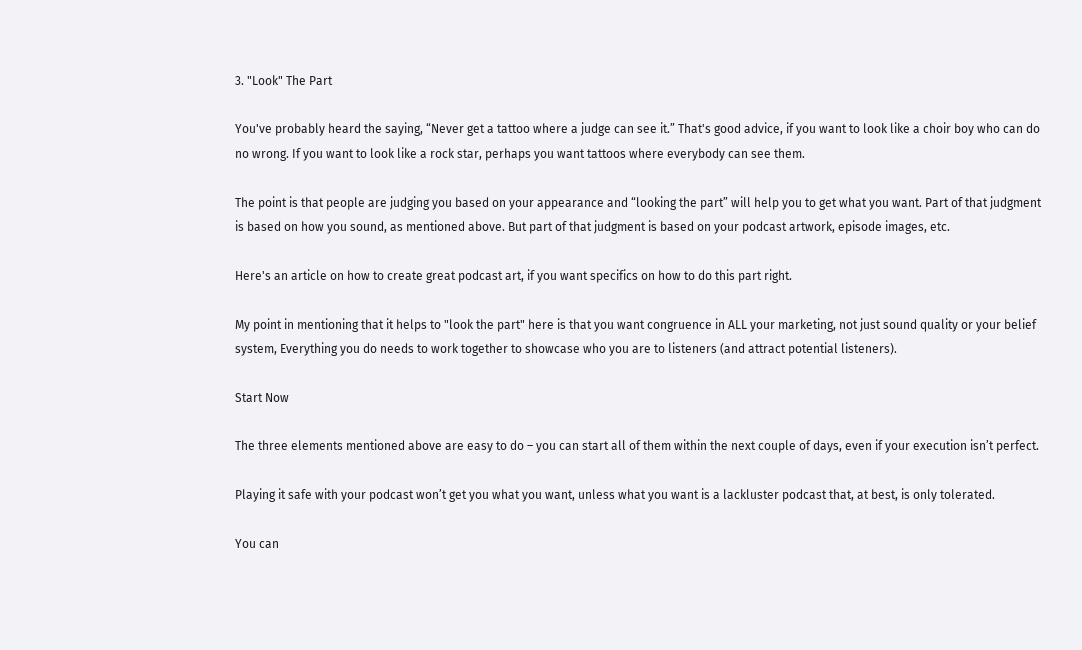3. "Look" The Part

You've probably heard the saying, “Never get a tattoo where a judge can see it.” That's good advice, if you want to look like a choir boy who can do no wrong. If you want to look like a rock star, perhaps you want tattoos where everybody can see them.

The point is that people are judging you based on your appearance and “looking the part” will help you to get what you want. Part of that judgment is based on how you sound, as mentioned above. But part of that judgment is based on your podcast artwork, episode images, etc.

Here's an article on how to create great podcast art, if you want specifics on how to do this part right.

My point in mentioning that it helps to "look the part" here is that you want congruence in ALL your marketing, not just sound quality or your belief system, Everything you do needs to work together to showcase who you are to listeners (and attract potential listeners).

Start Now

The three elements mentioned above are easy to do – you can start all of them within the next couple of days, even if your execution isn’t perfect.

Playing it safe with your podcast won’t get you what you want, unless what you want is a lackluster podcast that, at best, is only tolerated.

You can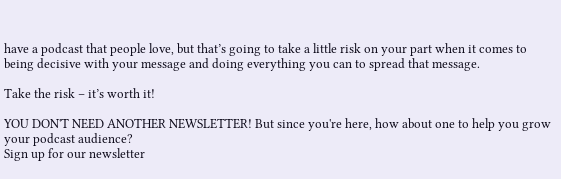have a podcast that people love, but that’s going to take a little risk on your part when it comes to being decisive with your message and doing everything you can to spread that message.

Take the risk – it’s worth it!

YOU DON'T NEED ANOTHER NEWSLETTER! But since you're here, how about one to help you grow your podcast audience?
Sign up for our newsletter